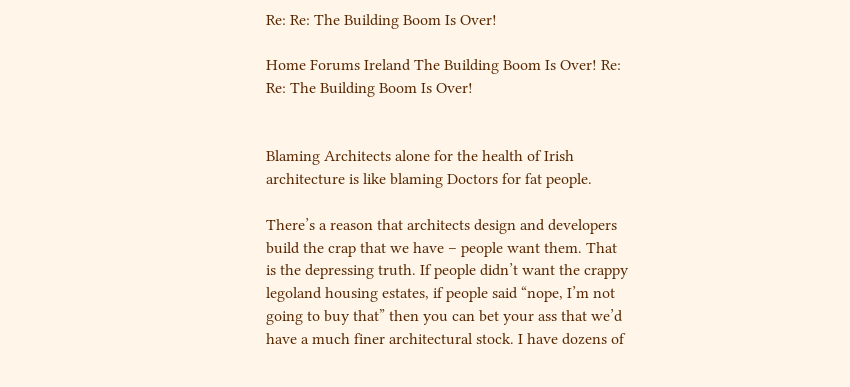Re: Re: The Building Boom Is Over!

Home Forums Ireland The Building Boom Is Over! Re: Re: The Building Boom Is Over!


Blaming Architects alone for the health of Irish architecture is like blaming Doctors for fat people.

There’s a reason that architects design and developers build the crap that we have – people want them. That is the depressing truth. If people didn’t want the crappy legoland housing estates, if people said “nope, I’m not going to buy that” then you can bet your ass that we’d have a much finer architectural stock. I have dozens of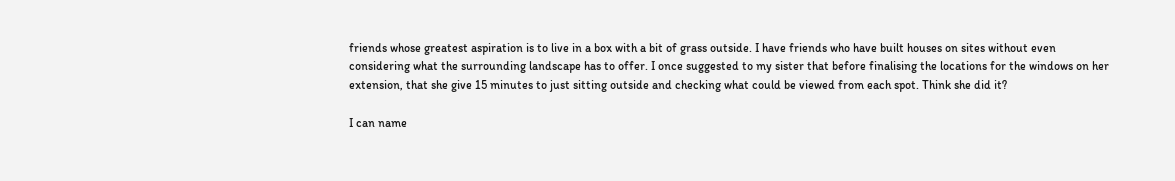friends whose greatest aspiration is to live in a box with a bit of grass outside. I have friends who have built houses on sites without even considering what the surrounding landscape has to offer. I once suggested to my sister that before finalising the locations for the windows on her extension, that she give 15 minutes to just sitting outside and checking what could be viewed from each spot. Think she did it?

I can name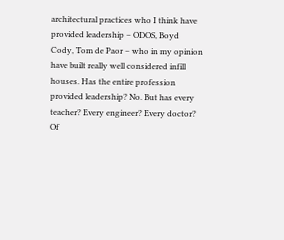architectural practices who I think have provided leadership – ODOS, Boyd Cody, Tom de Paor – who in my opinion have built really well considered infill houses. Has the entire profession provided leadership? No. But has every teacher? Every engineer? Every doctor? Of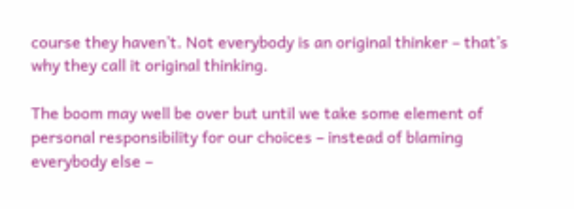course they haven’t. Not everybody is an original thinker – that’s why they call it original thinking.

The boom may well be over but until we take some element of personal responsibility for our choices – instead of blaming everybody else –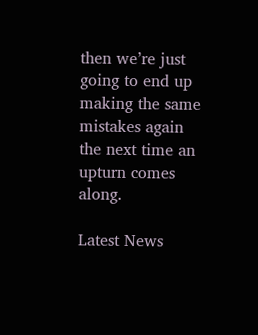then we’re just going to end up making the same mistakes again the next time an upturn comes along.

Latest News